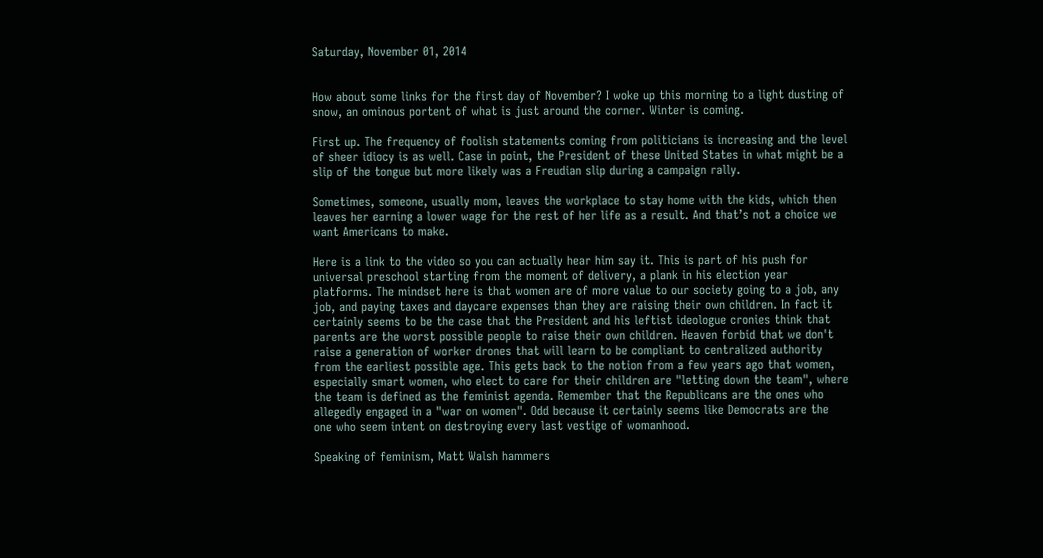Saturday, November 01, 2014


How about some links for the first day of November? I woke up this morning to a light dusting of snow, an ominous portent of what is just around the corner. Winter is coming.

First up. The frequency of foolish statements coming from politicians is increasing and the level of sheer idiocy is as well. Case in point, the President of these United States in what might be a slip of the tongue but more likely was a Freudian slip during a campaign rally.

Sometimes, someone, usually mom, leaves the workplace to stay home with the kids, which then leaves her earning a lower wage for the rest of her life as a result. And that’s not a choice we want Americans to make.

Here is a link to the video so you can actually hear him say it. This is part of his push for universal preschool starting from the moment of delivery, a plank in his election year platforms. The mindset here is that women are of more value to our society going to a job, any job, and paying taxes and daycare expenses than they are raising their own children. In fact it certainly seems to be the case that the President and his leftist ideologue cronies think that parents are the worst possible people to raise their own children. Heaven forbid that we don't raise a generation of worker drones that will learn to be compliant to centralized authority from the earliest possible age. This gets back to the notion from a few years ago that women, especially smart women, who elect to care for their children are "letting down the team", where the team is defined as the feminist agenda. Remember that the Republicans are the ones who allegedly engaged in a "war on women". Odd because it certainly seems like Democrats are the one who seem intent on destroying every last vestige of womanhood.

Speaking of feminism, Matt Walsh hammers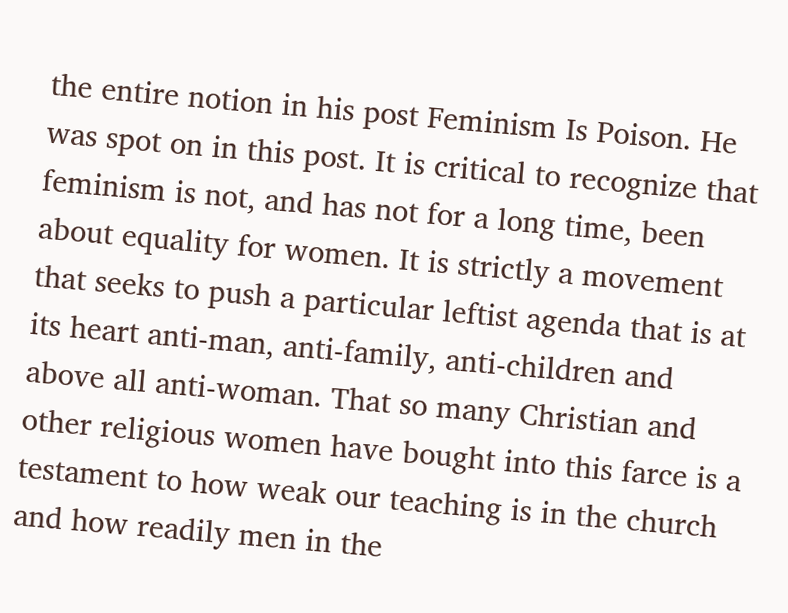the entire notion in his post Feminism Is Poison. He was spot on in this post. It is critical to recognize that feminism is not, and has not for a long time, been about equality for women. It is strictly a movement that seeks to push a particular leftist agenda that is at its heart anti-man, anti-family, anti-children and above all anti-woman. That so many Christian and other religious women have bought into this farce is a testament to how weak our teaching is in the church and how readily men in the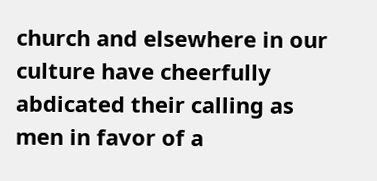church and elsewhere in our culture have cheerfully abdicated their calling as men in favor of a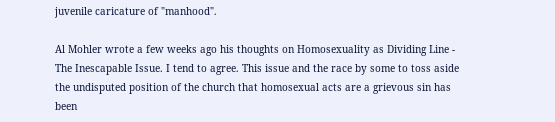juvenile caricature of "manhood".

Al Mohler wrote a few weeks ago his thoughts on Homosexuality as Dividing Line - The Inescapable Issue. I tend to agree. This issue and the race by some to toss aside the undisputed position of the church that homosexual acts are a grievous sin has been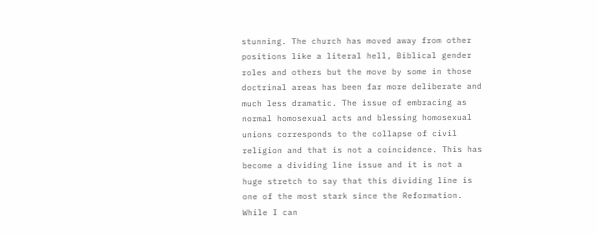stunning. The church has moved away from other positions like a literal hell, Biblical gender roles and others but the move by some in those doctrinal areas has been far more deliberate and much less dramatic. The issue of embracing as normal homosexual acts and blessing homosexual unions corresponds to the collapse of civil religion and that is not a coincidence. This has become a dividing line issue and it is not a huge stretch to say that this dividing line is one of the most stark since the Reformation. While I can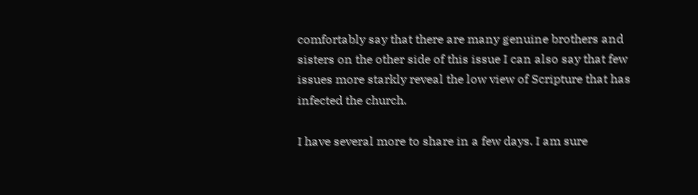comfortably say that there are many genuine brothers and sisters on the other side of this issue I can also say that few issues more starkly reveal the low view of Scripture that has infected the church.

I have several more to share in a few days. I am sure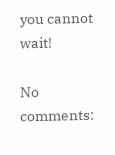you cannot wait!

No comments: